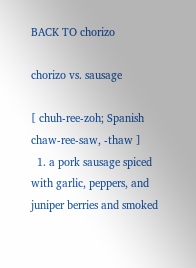BACK TO chorizo

chorizo vs. sausage

[ chuh-ree-zoh; Spanish chaw-ree-saw, -thaw ]
  1. a pork sausage spiced with garlic, peppers, and juniper berries and smoked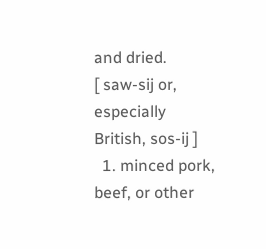and dried.
[ saw-sij or, especially British, sos-ij ]
  1. minced pork, beef, or other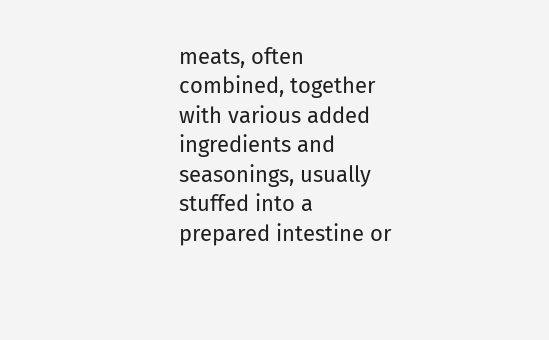meats, often combined, together with various added ingredients and seasonings, usually stuffed into a prepared intestine or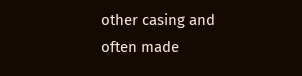other casing and often made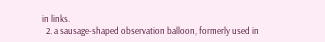in links.
  2. a sausage-shaped observation balloon, formerly used in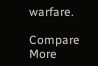warfare.

Compare More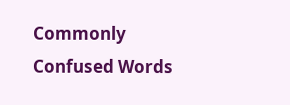Commonly Confused Words